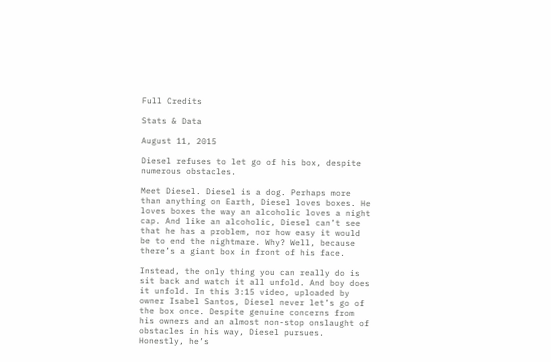Full Credits

Stats & Data

August 11, 2015

Diesel refuses to let go of his box, despite numerous obstacles.

Meet Diesel. Diesel is a dog. Perhaps more than anything on Earth, Diesel loves boxes. He loves boxes the way an alcoholic loves a night cap. And like an alcoholic, Diesel can’t see that he has a problem, nor how easy it would be to end the nightmare. Why? Well, because there’s a giant box in front of his face.

Instead, the only thing you can really do is sit back and watch it all unfold. And boy does it unfold. In this 3:15 video, uploaded by owner Isabel Santos, Diesel never let’s go of the box once. Despite genuine concerns from his owners and an almost non-stop onslaught of obstacles in his way, Diesel pursues. Honestly, he’s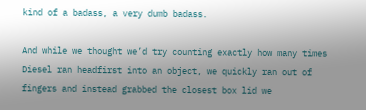kind of a badass, a very dumb badass.

And while we thought we’d try counting exactly how many times Diesel ran headfirst into an object, we quickly ran out of fingers and instead grabbed the closest box lid we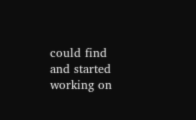could find and started working on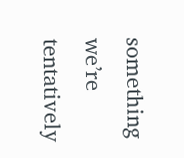something we’re tentatively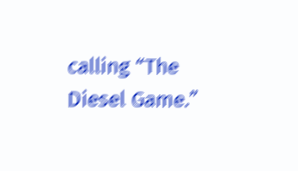calling “The Diesel Game.”